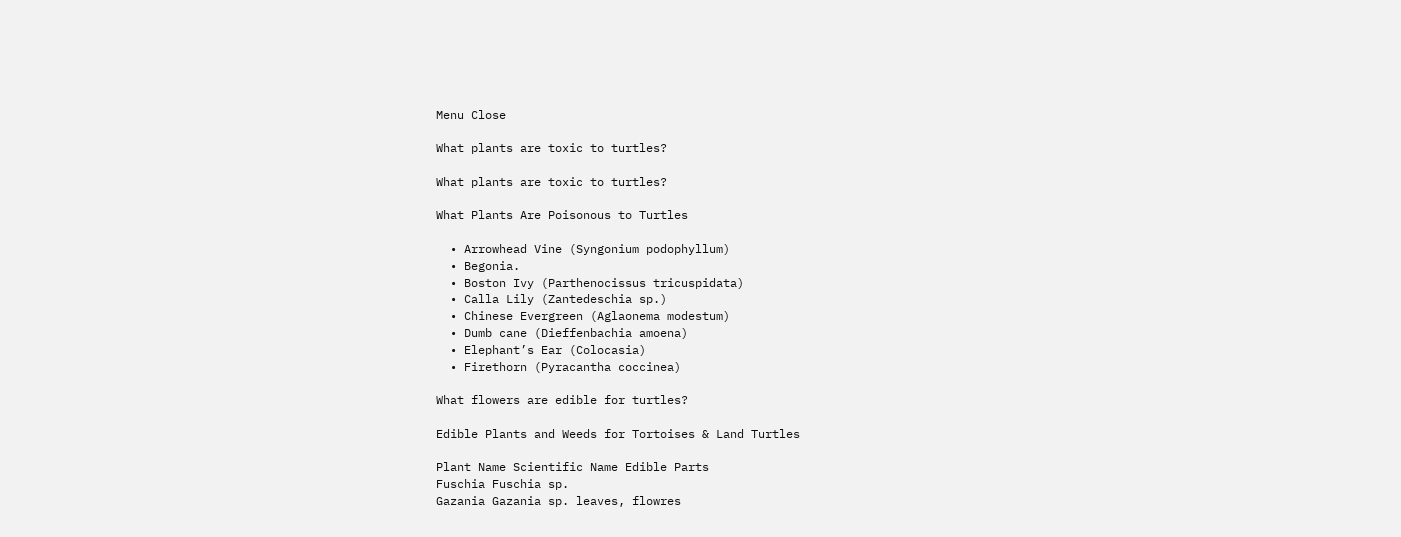Menu Close

What plants are toxic to turtles?

What plants are toxic to turtles?

What Plants Are Poisonous to Turtles

  • Arrowhead Vine (Syngonium podophyllum)
  • Begonia.
  • Boston Ivy (Parthenocissus tricuspidata)
  • Calla Lily (Zantedeschia sp.)
  • Chinese Evergreen (Aglaonema modestum)
  • Dumb cane (Dieffenbachia amoena)
  • Elephant’s Ear (Colocasia)
  • Firethorn (Pyracantha coccinea)

What flowers are edible for turtles?

Edible Plants and Weeds for Tortoises & Land Turtles

Plant Name Scientific Name Edible Parts
Fuschia Fuschia sp.
Gazania Gazania sp. leaves, flowres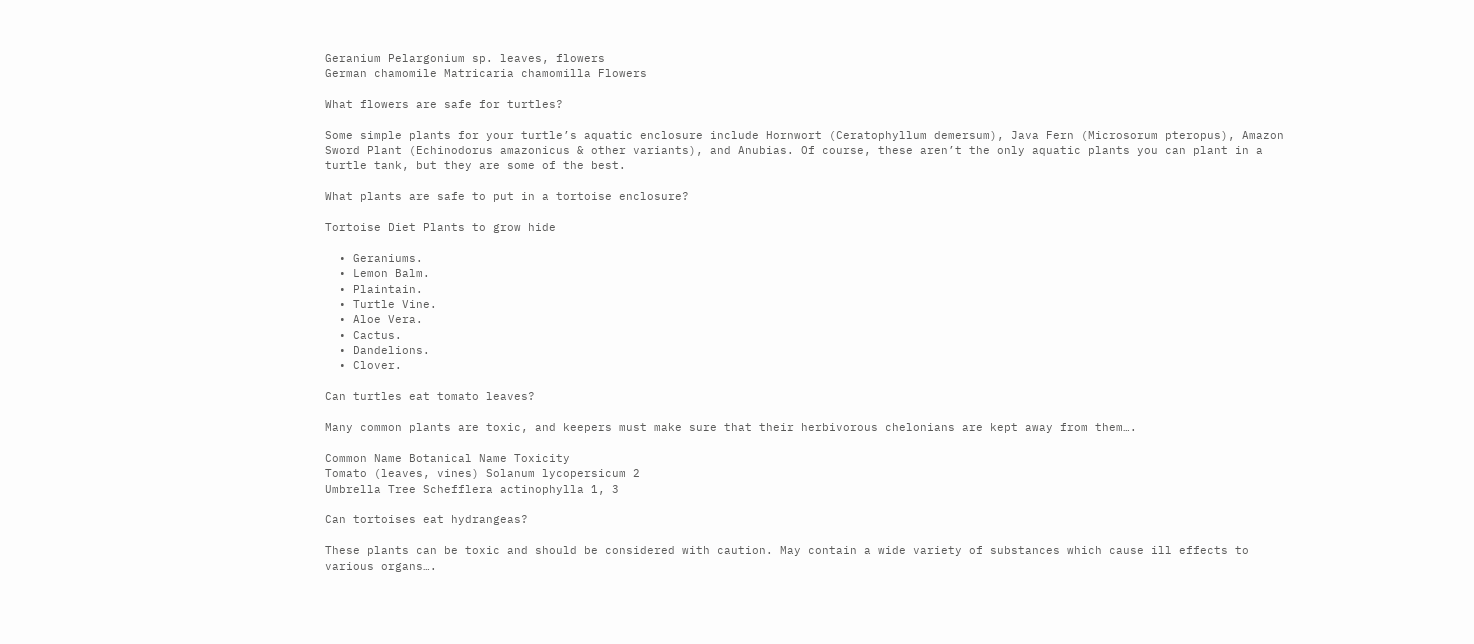Geranium Pelargonium sp. leaves, flowers
German chamomile Matricaria chamomilla Flowers

What flowers are safe for turtles?

Some simple plants for your turtle’s aquatic enclosure include Hornwort (Ceratophyllum demersum), Java Fern (Microsorum pteropus), Amazon Sword Plant (Echinodorus amazonicus & other variants), and Anubias. Of course, these aren’t the only aquatic plants you can plant in a turtle tank, but they are some of the best.

What plants are safe to put in a tortoise enclosure?

Tortoise Diet Plants to grow hide

  • Geraniums.
  • Lemon Balm.
  • Plaintain.
  • Turtle Vine.
  • Aloe Vera.
  • Cactus.
  • Dandelions.
  • Clover.

Can turtles eat tomato leaves?

Many common plants are toxic, and keepers must make sure that their herbivorous chelonians are kept away from them….

Common Name Botanical Name Toxicity
Tomato (leaves, vines) Solanum lycopersicum 2
Umbrella Tree Schefflera actinophylla 1, 3

Can tortoises eat hydrangeas?

These plants can be toxic and should be considered with caution. May contain a wide variety of substances which cause ill effects to various organs….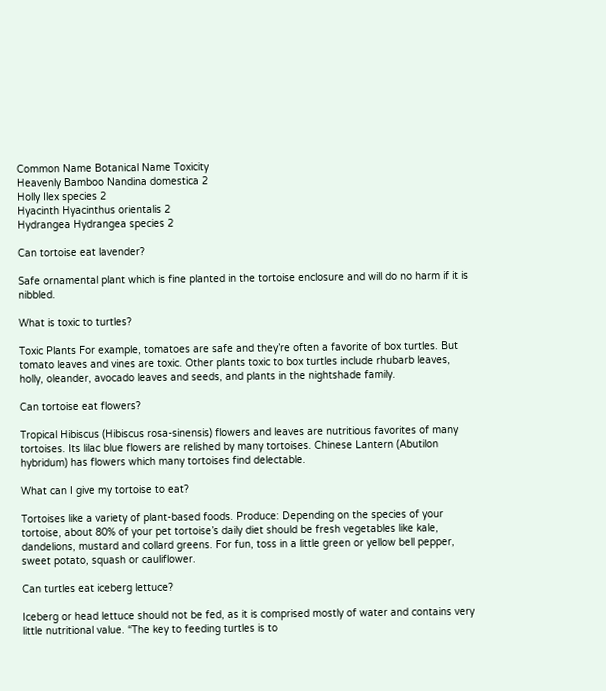Common Name Botanical Name Toxicity
Heavenly Bamboo Nandina domestica 2
Holly Ilex species 2
Hyacinth Hyacinthus orientalis 2
Hydrangea Hydrangea species 2

Can tortoise eat lavender?

Safe ornamental plant which is fine planted in the tortoise enclosure and will do no harm if it is nibbled.

What is toxic to turtles?

Toxic Plants For example, tomatoes are safe and they’re often a favorite of box turtles. But tomato leaves and vines are toxic. Other plants toxic to box turtles include rhubarb leaves, holly, oleander, avocado leaves and seeds, and plants in the nightshade family.

Can tortoise eat flowers?

Tropical Hibiscus (Hibiscus rosa-sinensis) flowers and leaves are nutritious favorites of many tortoises. Its lilac blue flowers are relished by many tortoises. Chinese Lantern (Abutilon hybridum) has flowers which many tortoises find delectable.

What can I give my tortoise to eat?

Tortoises like a variety of plant-based foods. Produce: Depending on the species of your tortoise, about 80% of your pet tortoise’s daily diet should be fresh vegetables like kale, dandelions, mustard and collard greens. For fun, toss in a little green or yellow bell pepper, sweet potato, squash or cauliflower.

Can turtles eat iceberg lettuce?

Iceberg or head lettuce should not be fed, as it is comprised mostly of water and contains very little nutritional value. “The key to feeding turtles is to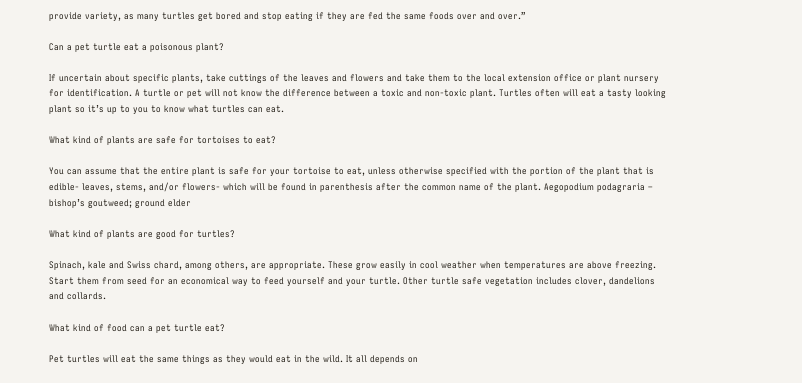provide variety, as many turtles get bored and stop eating if they are fed the same foods over and over.”

Can a pet turtle eat a poisonous plant?

If uncertain about specific plants, take cuttings of the leaves and flowers and take them to the local extension office or plant nursery for identification. A turtle or pet will not know the difference between a toxic and non-toxic plant. Turtles often will eat a tasty looking plant so it’s up to you to know what turtles can eat.

What kind of plants are safe for tortoises to eat?

You can assume that the entire plant is safe for your tortoise to eat, unless otherwise specified with the portion of the plant that is edible- leaves, stems, and/or flowers- which will be found in parenthesis after the common name of the plant. Aegopodium podagraria – bishop’s goutweed; ground elder

What kind of plants are good for turtles?

Spinach, kale and Swiss chard, among others, are appropriate. These grow easily in cool weather when temperatures are above freezing. Start them from seed for an economical way to feed yourself and your turtle. Other turtle safe vegetation includes clover, dandelions and collards.

What kind of food can a pet turtle eat?

Pet turtles will eat the same things as they would eat in the wild. It all depends on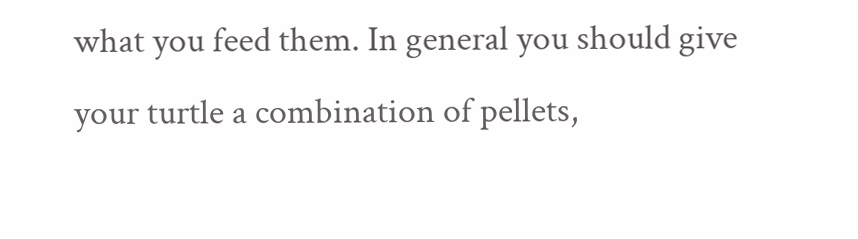what you feed them. In general you should give your turtle a combination of pellets,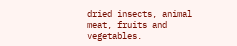dried insects, animal meat, fruits and vegetables.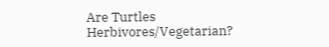Are Turtles Herbivores/Vegetarian?